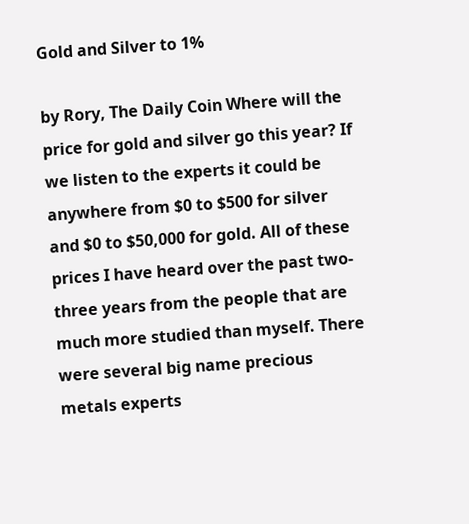Gold and Silver to 1%

by Rory, The Daily Coin Where will the price for gold and silver go this year? If we listen to the experts it could be anywhere from $0 to $500 for silver and $0 to $50,000 for gold. All of these prices I have heard over the past two-three years from the people that are much more studied than myself. There were several big name precious metals experts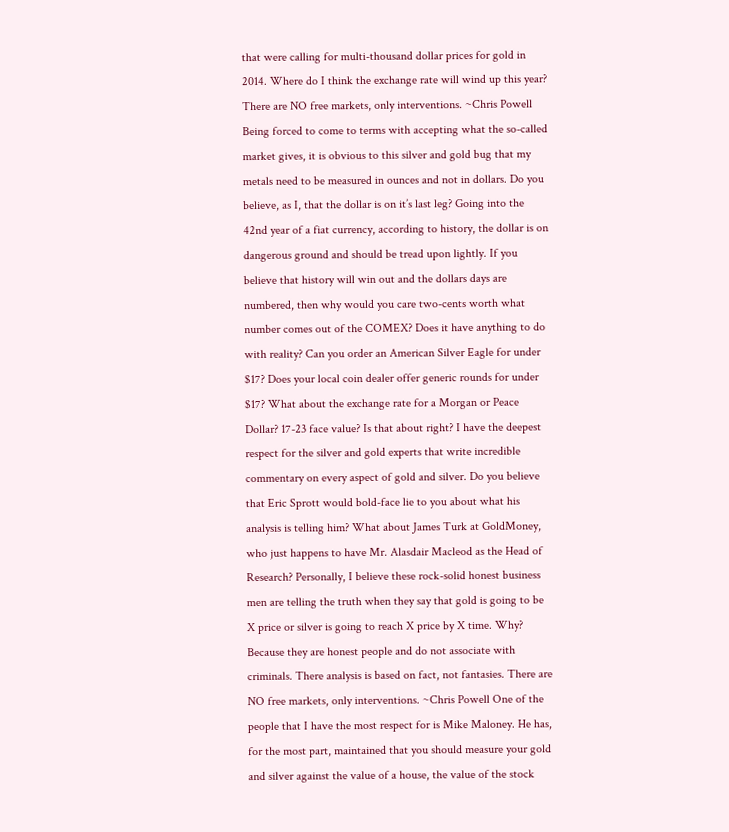that were calling for multi-thousand dollar prices for gold in 2014. Where do I think the exchange rate will wind up this year? There are NO free markets, only interventions. ~Chris Powell Being forced to come to terms with accepting what the so-called market gives, it is obvious to this silver and gold bug that my metals need to be measured in ounces and not in dollars. Do you believe, as I, that the dollar is on it’s last leg? Going into the 42nd year of a fiat currency, according to history, the dollar is on dangerous ground and should be tread upon lightly. If you believe that history will win out and the dollars days are numbered, then why would you care two-cents worth what number comes out of the COMEX? Does it have anything to do with reality? Can you order an American Silver Eagle for under $17? Does your local coin dealer offer generic rounds for under $17? What about the exchange rate for a Morgan or Peace Dollar? 17-23 face value? Is that about right? I have the deepest respect for the silver and gold experts that write incredible commentary on every aspect of gold and silver. Do you believe that Eric Sprott would bold-face lie to you about what his analysis is telling him? What about James Turk at GoldMoney, who just happens to have Mr. Alasdair Macleod as the Head of Research? Personally, I believe these rock-solid honest business men are telling the truth when they say that gold is going to be X price or silver is going to reach X price by X time. Why? Because they are honest people and do not associate with criminals. There analysis is based on fact, not fantasies. There are NO free markets, only interventions. ~Chris Powell One of the people that I have the most respect for is Mike Maloney. He has, for the most part, maintained that you should measure your gold and silver against the value of a house, the value of the stock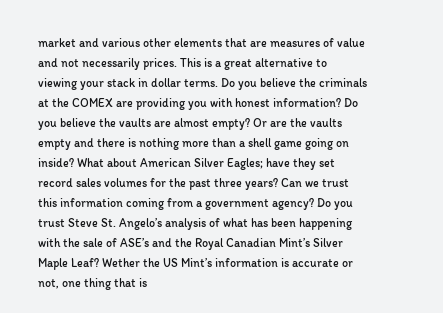market and various other elements that are measures of value and not necessarily prices. This is a great alternative to viewing your stack in dollar terms. Do you believe the criminals at the COMEX are providing you with honest information? Do you believe the vaults are almost empty? Or are the vaults empty and there is nothing more than a shell game going on inside? What about American Silver Eagles; have they set record sales volumes for the past three years? Can we trust this information coming from a government agency? Do you trust Steve St. Angelo’s analysis of what has been happening with the sale of ASE’s and the Royal Canadian Mint’s Silver Maple Leaf? Wether the US Mint’s information is accurate or not, one thing that is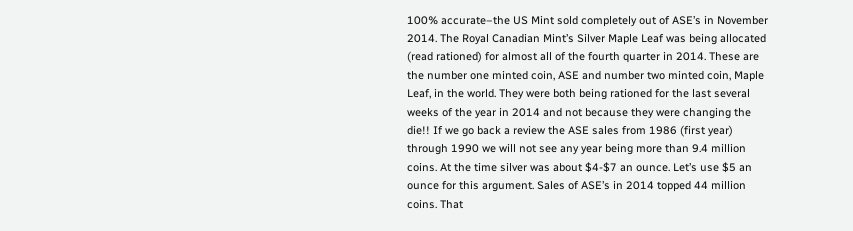100% accurate–the US Mint sold completely out of ASE’s in November 2014. The Royal Canadian Mint’s Silver Maple Leaf was being allocated (read rationed) for almost all of the fourth quarter in 2014. These are the number one minted coin, ASE and number two minted coin, Maple Leaf, in the world. They were both being rationed for the last several weeks of the year in 2014 and not because they were changing the die!! If we go back a review the ASE sales from 1986 (first year) through 1990 we will not see any year being more than 9.4 million coins. At the time silver was about $4-$7 an ounce. Let’s use $5 an ounce for this argument. Sales of ASE’s in 2014 topped 44 million coins. That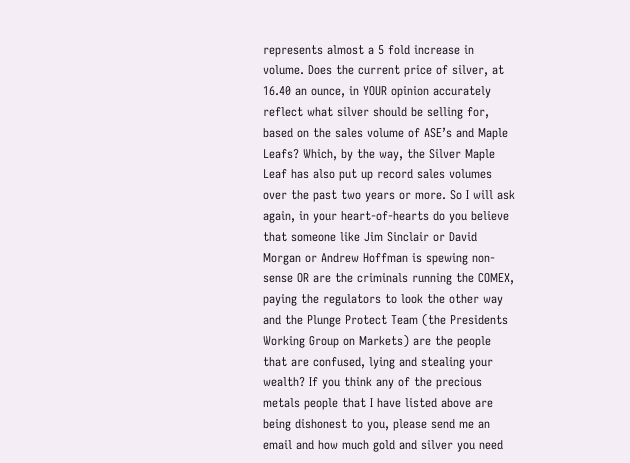represents almost a 5 fold increase in volume. Does the current price of silver, at 16.40 an ounce, in YOUR opinion accurately reflect what silver should be selling for, based on the sales volume of ASE’s and Maple Leafs? Which, by the way, the Silver Maple Leaf has also put up record sales volumes over the past two years or more. So I will ask again, in your heart-of-hearts do you believe that someone like Jim Sinclair or David Morgan or Andrew Hoffman is spewing non-sense OR are the criminals running the COMEX, paying the regulators to look the other way and the Plunge Protect Team (the Presidents Working Group on Markets) are the people that are confused, lying and stealing your wealth? If you think any of the precious metals people that I have listed above are being dishonest to you, please send me an email and how much gold and silver you need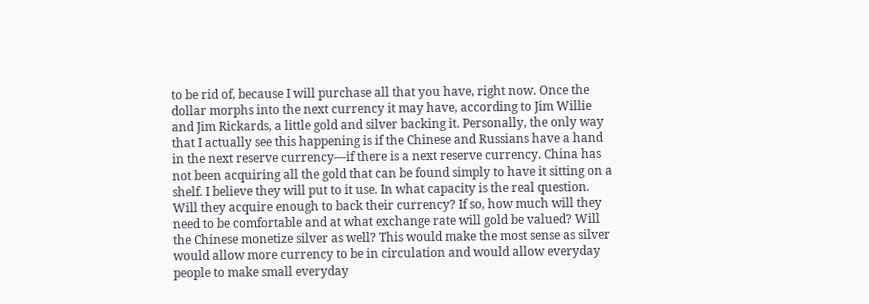to be rid of, because I will purchase all that you have, right now. Once the dollar morphs into the next currency it may have, according to Jim Willie and Jim Rickards, a little gold and silver backing it. Personally, the only way that I actually see this happening is if the Chinese and Russians have a hand in the next reserve currency—if there is a next reserve currency. China has not been acquiring all the gold that can be found simply to have it sitting on a shelf. I believe they will put to it use. In what capacity is the real question. Will they acquire enough to back their currency? If so, how much will they need to be comfortable and at what exchange rate will gold be valued? Will the Chinese monetize silver as well? This would make the most sense as silver would allow more currency to be in circulation and would allow everyday people to make small everyday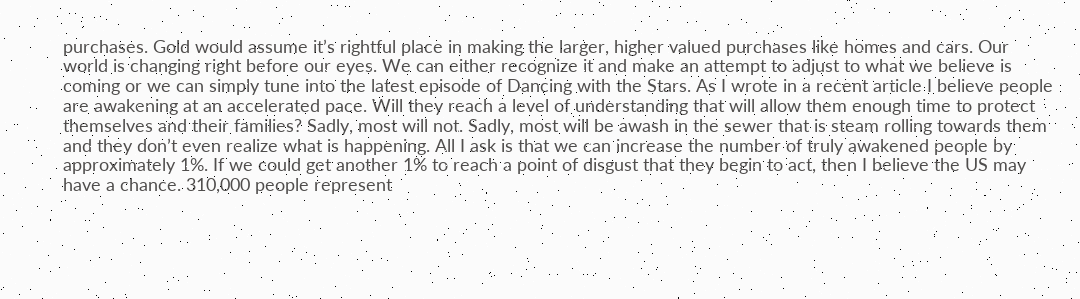purchases. Gold would assume it’s rightful place in making the larger, higher valued purchases like homes and cars. Our world is changing right before our eyes. We can either recognize it and make an attempt to adjust to what we believe is coming or we can simply tune into the latest episode of Dancing with the Stars. As I wrote in a recent article I believe people are awakening at an accelerated pace. Will they reach a level of understanding that will allow them enough time to protect themselves and their families? Sadly, most will not. Sadly, most will be awash in the sewer that is steam rolling towards them and they don’t even realize what is happening. All I ask is that we can increase the number of truly awakened people by approximately 1%. If we could get another 1% to reach a point of disgust that they begin to act, then I believe the US may have a chance. 310,000 people represent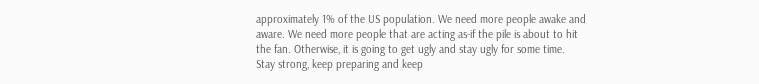approximately 1% of the US population. We need more people awake and aware. We need more people that are acting as-if the pile is about to hit the fan. Otherwise, it is going to get ugly and stay ugly for some time. Stay strong, keep preparing and keep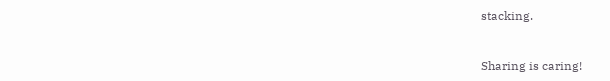stacking.


Sharing is caring!